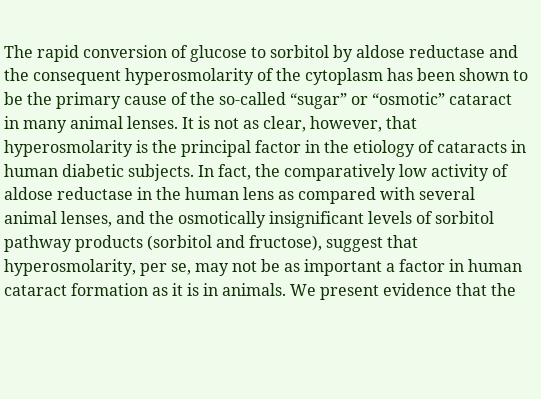The rapid conversion of glucose to sorbitol by aldose reductase and the consequent hyperosmolarity of the cytoplasm has been shown to be the primary cause of the so-called “sugar” or “osmotic” cataract in many animal lenses. It is not as clear, however, that hyperosmolarity is the principal factor in the etiology of cataracts in human diabetic subjects. In fact, the comparatively low activity of aldose reductase in the human lens as compared with several animal lenses, and the osmotically insignificant levels of sorbitol pathway products (sorbitol and fructose), suggest that hyperosmolarity, per se, may not be as important a factor in human cataract formation as it is in animals. We present evidence that the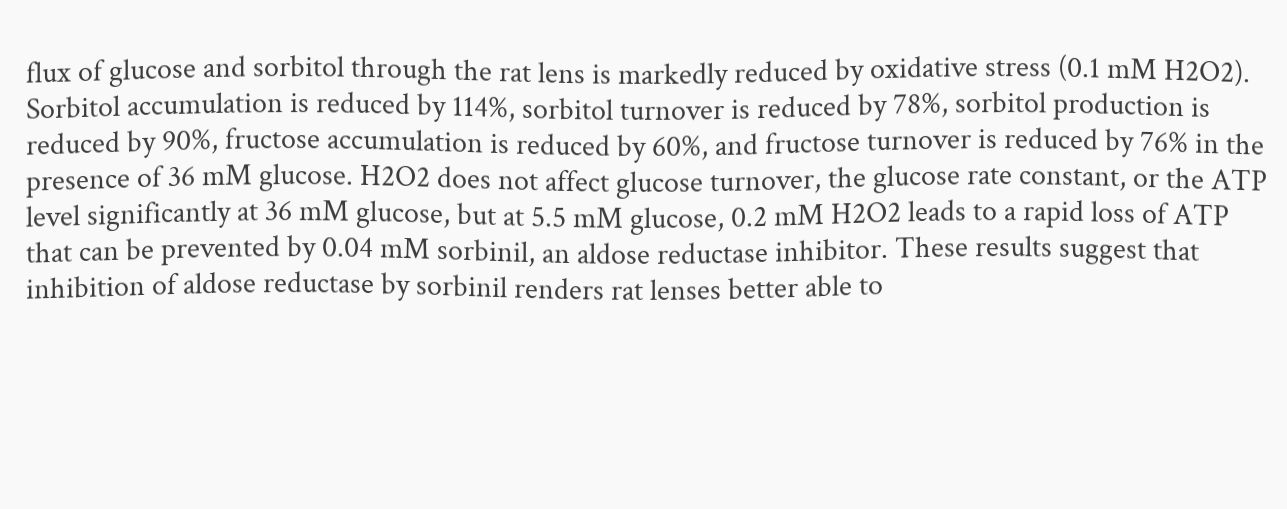flux of glucose and sorbitol through the rat lens is markedly reduced by oxidative stress (0.1 mM H2O2). Sorbitol accumulation is reduced by 114%, sorbitol turnover is reduced by 78%, sorbitol production is reduced by 90%, fructose accumulation is reduced by 60%, and fructose turnover is reduced by 76% in the presence of 36 mM glucose. H2O2 does not affect glucose turnover, the glucose rate constant, or the ATP level significantly at 36 mM glucose, but at 5.5 mM glucose, 0.2 mM H2O2 leads to a rapid loss of ATP that can be prevented by 0.04 mM sorbinil, an aldose reductase inhibitor. These results suggest that inhibition of aldose reductase by sorbinil renders rat lenses better able to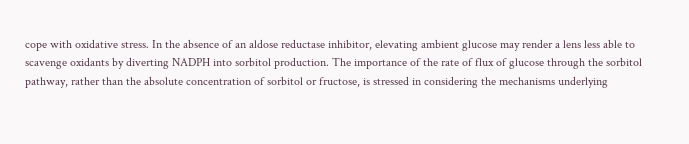cope with oxidative stress. In the absence of an aldose reductase inhibitor, elevating ambient glucose may render a lens less able to scavenge oxidants by diverting NADPH into sorbitol production. The importance of the rate of flux of glucose through the sorbitol pathway, rather than the absolute concentration of sorbitol or fructose, is stressed in considering the mechanisms underlying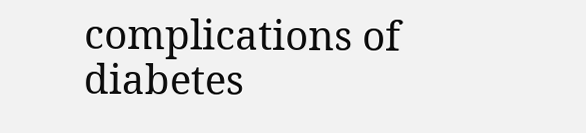complications of diabetes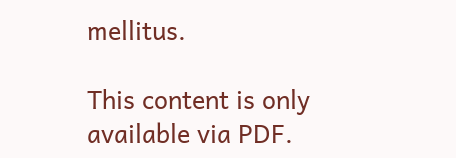mellitus.

This content is only available via PDF.